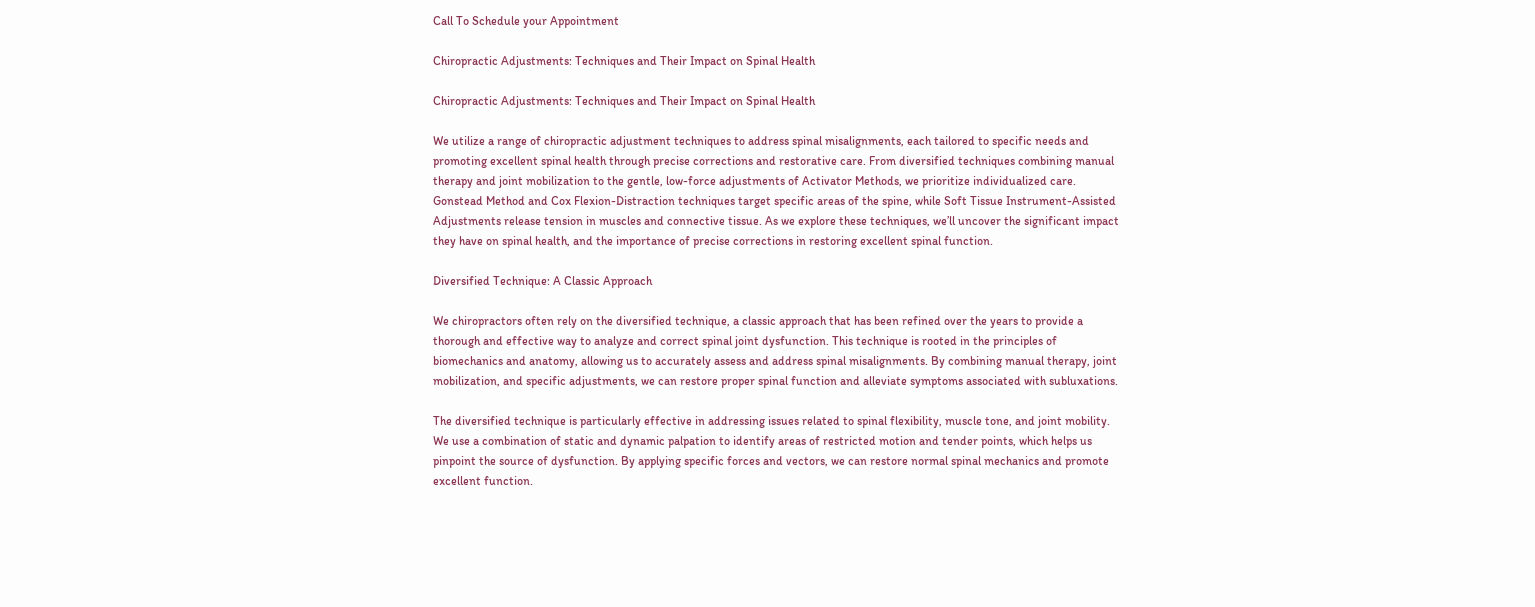Call To Schedule your Appointment

Chiropractic Adjustments: Techniques and Their Impact on Spinal Health

Chiropractic Adjustments: Techniques and Their Impact on Spinal Health

We utilize a range of chiropractic adjustment techniques to address spinal misalignments, each tailored to specific needs and promoting excellent spinal health through precise corrections and restorative care. From diversified techniques combining manual therapy and joint mobilization to the gentle, low-force adjustments of Activator Methods, we prioritize individualized care. Gonstead Method and Cox Flexion-Distraction techniques target specific areas of the spine, while Soft Tissue Instrument-Assisted Adjustments release tension in muscles and connective tissue. As we explore these techniques, we’ll uncover the significant impact they have on spinal health, and the importance of precise corrections in restoring excellent spinal function.

Diversified Technique: A Classic Approach

We chiropractors often rely on the diversified technique, a classic approach that has been refined over the years to provide a thorough and effective way to analyze and correct spinal joint dysfunction. This technique is rooted in the principles of biomechanics and anatomy, allowing us to accurately assess and address spinal misalignments. By combining manual therapy, joint mobilization, and specific adjustments, we can restore proper spinal function and alleviate symptoms associated with subluxations.

The diversified technique is particularly effective in addressing issues related to spinal flexibility, muscle tone, and joint mobility. We use a combination of static and dynamic palpation to identify areas of restricted motion and tender points, which helps us pinpoint the source of dysfunction. By applying specific forces and vectors, we can restore normal spinal mechanics and promote excellent function.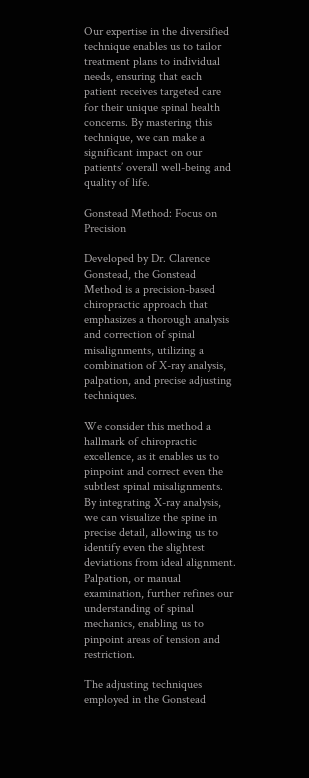Our expertise in the diversified technique enables us to tailor treatment plans to individual needs, ensuring that each patient receives targeted care for their unique spinal health concerns. By mastering this technique, we can make a significant impact on our patients’ overall well-being and quality of life.

Gonstead Method: Focus on Precision

Developed by Dr. Clarence Gonstead, the Gonstead Method is a precision-based chiropractic approach that emphasizes a thorough analysis and correction of spinal misalignments, utilizing a combination of X-ray analysis, palpation, and precise adjusting techniques.

We consider this method a hallmark of chiropractic excellence, as it enables us to pinpoint and correct even the subtlest spinal misalignments. By integrating X-ray analysis, we can visualize the spine in precise detail, allowing us to identify even the slightest deviations from ideal alignment. Palpation, or manual examination, further refines our understanding of spinal mechanics, enabling us to pinpoint areas of tension and restriction.

The adjusting techniques employed in the Gonstead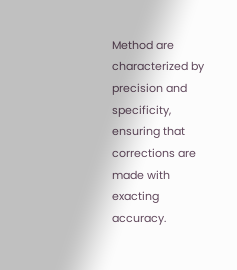Method are characterized by precision and specificity, ensuring that corrections are made with exacting accuracy.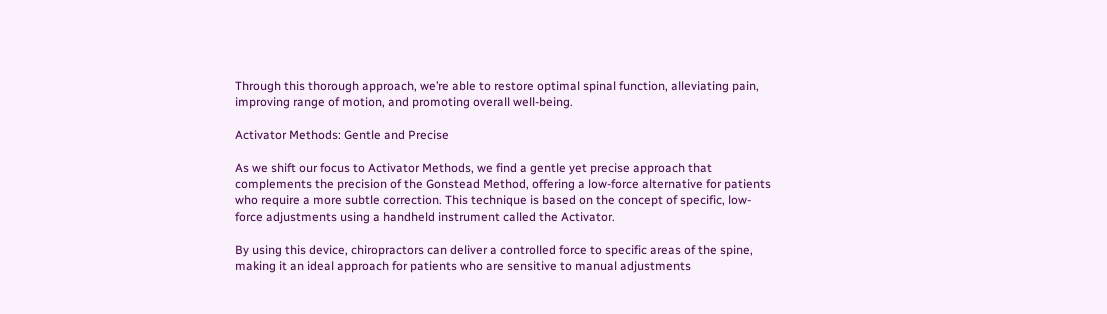Through this thorough approach, we’re able to restore optimal spinal function, alleviating pain, improving range of motion, and promoting overall well-being.

Activator Methods: Gentle and Precise

As we shift our focus to Activator Methods, we find a gentle yet precise approach that complements the precision of the Gonstead Method, offering a low-force alternative for patients who require a more subtle correction. This technique is based on the concept of specific, low-force adjustments using a handheld instrument called the Activator.

By using this device, chiropractors can deliver a controlled force to specific areas of the spine, making it an ideal approach for patients who are sensitive to manual adjustments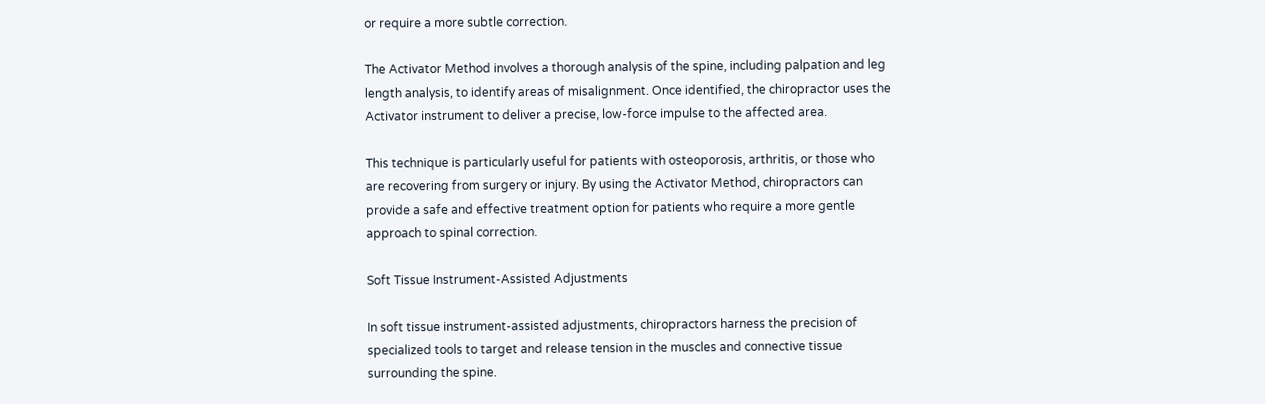or require a more subtle correction.

The Activator Method involves a thorough analysis of the spine, including palpation and leg length analysis, to identify areas of misalignment. Once identified, the chiropractor uses the Activator instrument to deliver a precise, low-force impulse to the affected area.

This technique is particularly useful for patients with osteoporosis, arthritis, or those who are recovering from surgery or injury. By using the Activator Method, chiropractors can provide a safe and effective treatment option for patients who require a more gentle approach to spinal correction.

Soft Tissue Instrument-Assisted Adjustments

In soft tissue instrument-assisted adjustments, chiropractors harness the precision of specialized tools to target and release tension in the muscles and connective tissue surrounding the spine.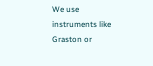We use instruments like Graston or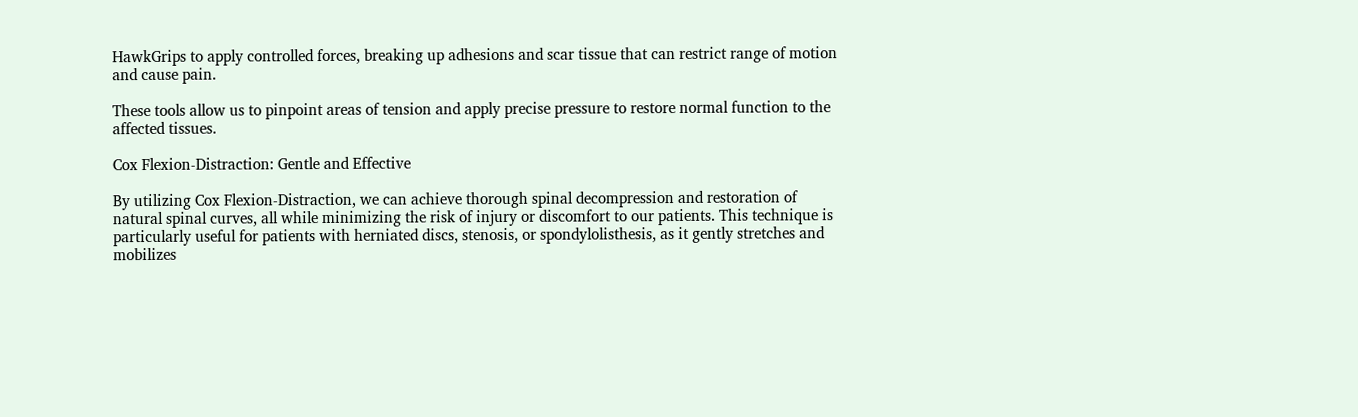HawkGrips to apply controlled forces, breaking up adhesions and scar tissue that can restrict range of motion and cause pain.

These tools allow us to pinpoint areas of tension and apply precise pressure to restore normal function to the affected tissues.

Cox Flexion-Distraction: Gentle and Effective

By utilizing Cox Flexion-Distraction, we can achieve thorough spinal decompression and restoration of natural spinal curves, all while minimizing the risk of injury or discomfort to our patients. This technique is particularly useful for patients with herniated discs, stenosis, or spondylolisthesis, as it gently stretches and mobilizes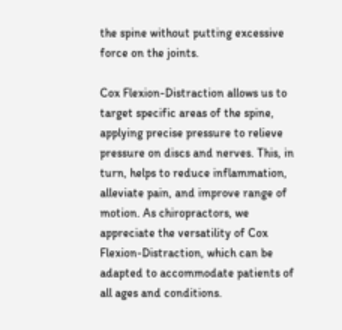the spine without putting excessive force on the joints.

Cox Flexion-Distraction allows us to target specific areas of the spine, applying precise pressure to relieve pressure on discs and nerves. This, in turn, helps to reduce inflammation, alleviate pain, and improve range of motion. As chiropractors, we appreciate the versatility of Cox Flexion-Distraction, which can be adapted to accommodate patients of all ages and conditions.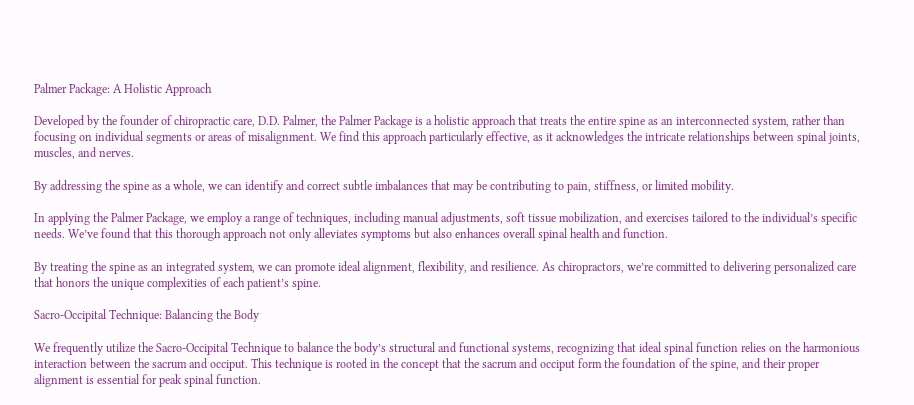Palmer Package: A Holistic Approach

Developed by the founder of chiropractic care, D.D. Palmer, the Palmer Package is a holistic approach that treats the entire spine as an interconnected system, rather than focusing on individual segments or areas of misalignment. We find this approach particularly effective, as it acknowledges the intricate relationships between spinal joints, muscles, and nerves.

By addressing the spine as a whole, we can identify and correct subtle imbalances that may be contributing to pain, stiffness, or limited mobility.

In applying the Palmer Package, we employ a range of techniques, including manual adjustments, soft tissue mobilization, and exercises tailored to the individual’s specific needs. We’ve found that this thorough approach not only alleviates symptoms but also enhances overall spinal health and function.

By treating the spine as an integrated system, we can promote ideal alignment, flexibility, and resilience. As chiropractors, we’re committed to delivering personalized care that honors the unique complexities of each patient’s spine.

Sacro-Occipital Technique: Balancing the Body

We frequently utilize the Sacro-Occipital Technique to balance the body’s structural and functional systems, recognizing that ideal spinal function relies on the harmonious interaction between the sacrum and occiput. This technique is rooted in the concept that the sacrum and occiput form the foundation of the spine, and their proper alignment is essential for peak spinal function.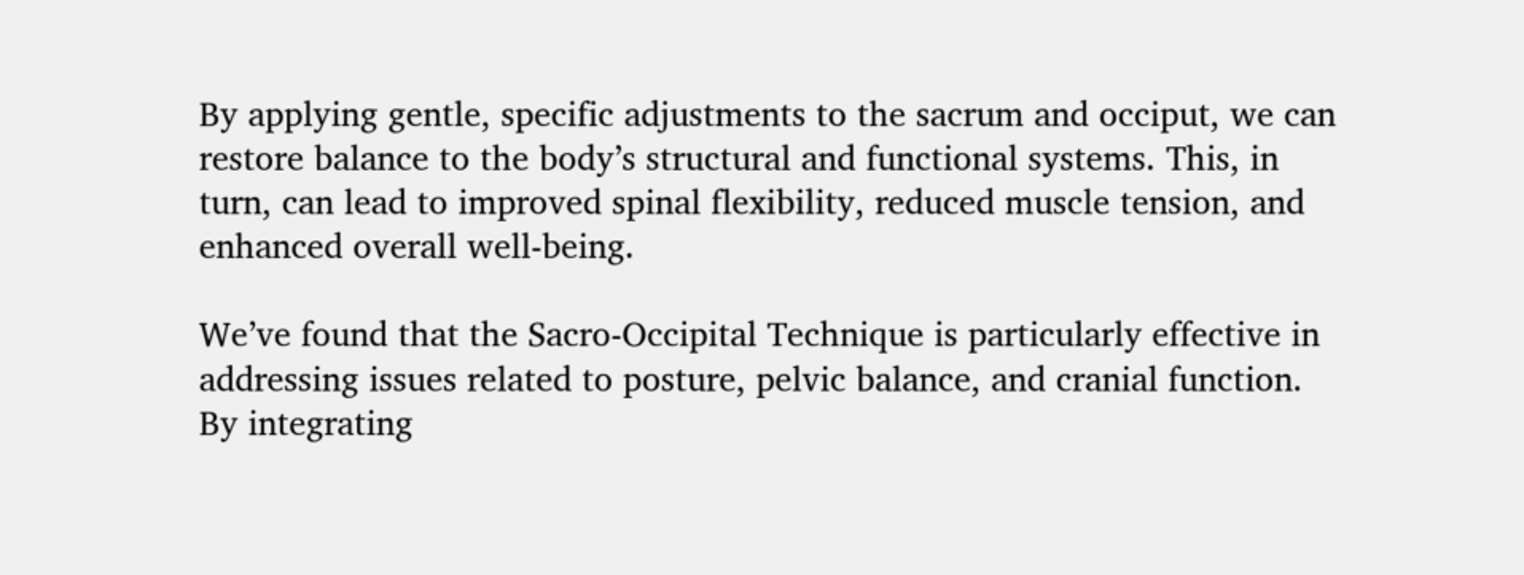By applying gentle, specific adjustments to the sacrum and occiput, we can restore balance to the body’s structural and functional systems. This, in turn, can lead to improved spinal flexibility, reduced muscle tension, and enhanced overall well-being.

We’ve found that the Sacro-Occipital Technique is particularly effective in addressing issues related to posture, pelvic balance, and cranial function. By integrating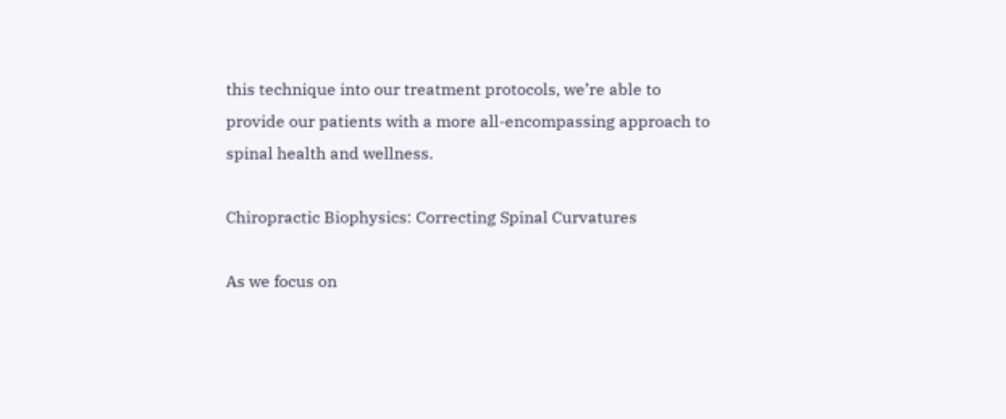this technique into our treatment protocols, we’re able to provide our patients with a more all-encompassing approach to spinal health and wellness.

Chiropractic Biophysics: Correcting Spinal Curvatures

As we focus on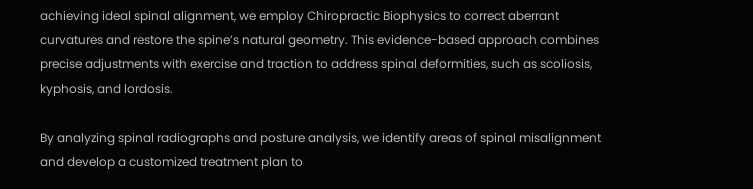achieving ideal spinal alignment, we employ Chiropractic Biophysics to correct aberrant curvatures and restore the spine’s natural geometry. This evidence-based approach combines precise adjustments with exercise and traction to address spinal deformities, such as scoliosis, kyphosis, and lordosis.

By analyzing spinal radiographs and posture analysis, we identify areas of spinal misalignment and develop a customized treatment plan to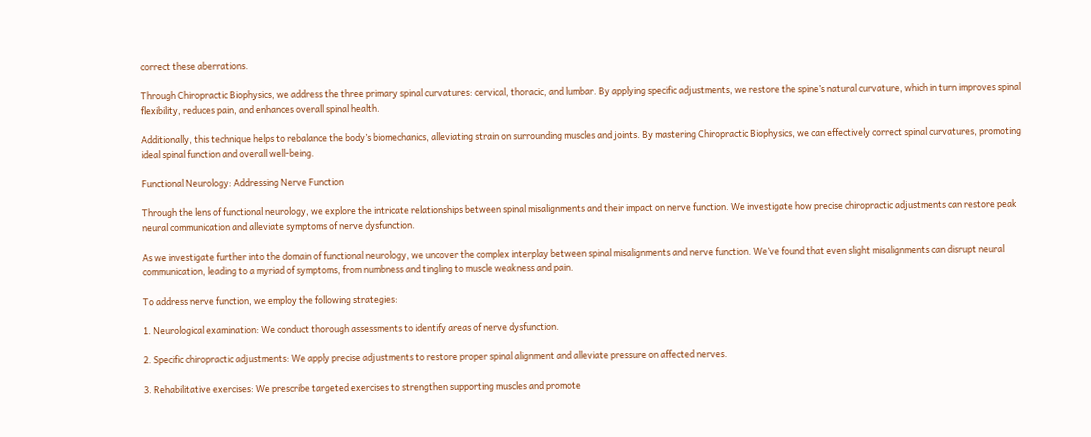correct these aberrations.

Through Chiropractic Biophysics, we address the three primary spinal curvatures: cervical, thoracic, and lumbar. By applying specific adjustments, we restore the spine’s natural curvature, which in turn improves spinal flexibility, reduces pain, and enhances overall spinal health.

Additionally, this technique helps to rebalance the body’s biomechanics, alleviating strain on surrounding muscles and joints. By mastering Chiropractic Biophysics, we can effectively correct spinal curvatures, promoting ideal spinal function and overall well-being.

Functional Neurology: Addressing Nerve Function

Through the lens of functional neurology, we explore the intricate relationships between spinal misalignments and their impact on nerve function. We investigate how precise chiropractic adjustments can restore peak neural communication and alleviate symptoms of nerve dysfunction.

As we investigate further into the domain of functional neurology, we uncover the complex interplay between spinal misalignments and nerve function. We’ve found that even slight misalignments can disrupt neural communication, leading to a myriad of symptoms, from numbness and tingling to muscle weakness and pain.

To address nerve function, we employ the following strategies:

1. Neurological examination: We conduct thorough assessments to identify areas of nerve dysfunction.

2. Specific chiropractic adjustments: We apply precise adjustments to restore proper spinal alignment and alleviate pressure on affected nerves.

3. Rehabilitative exercises: We prescribe targeted exercises to strengthen supporting muscles and promote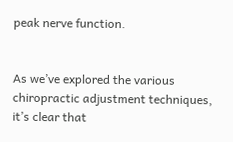peak nerve function.


As we’ve explored the various chiropractic adjustment techniques, it’s clear that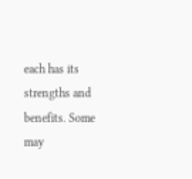each has its strengths and benefits. Some may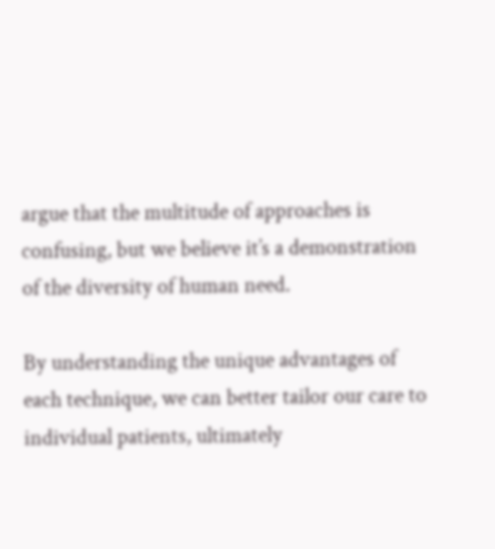argue that the multitude of approaches is confusing, but we believe it’s a demonstration of the diversity of human need.

By understanding the unique advantages of each technique, we can better tailor our care to individual patients, ultimately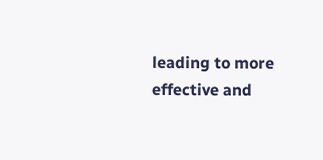leading to more effective and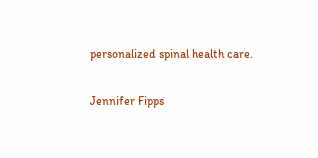personalized spinal health care.

Jennifer Fipps